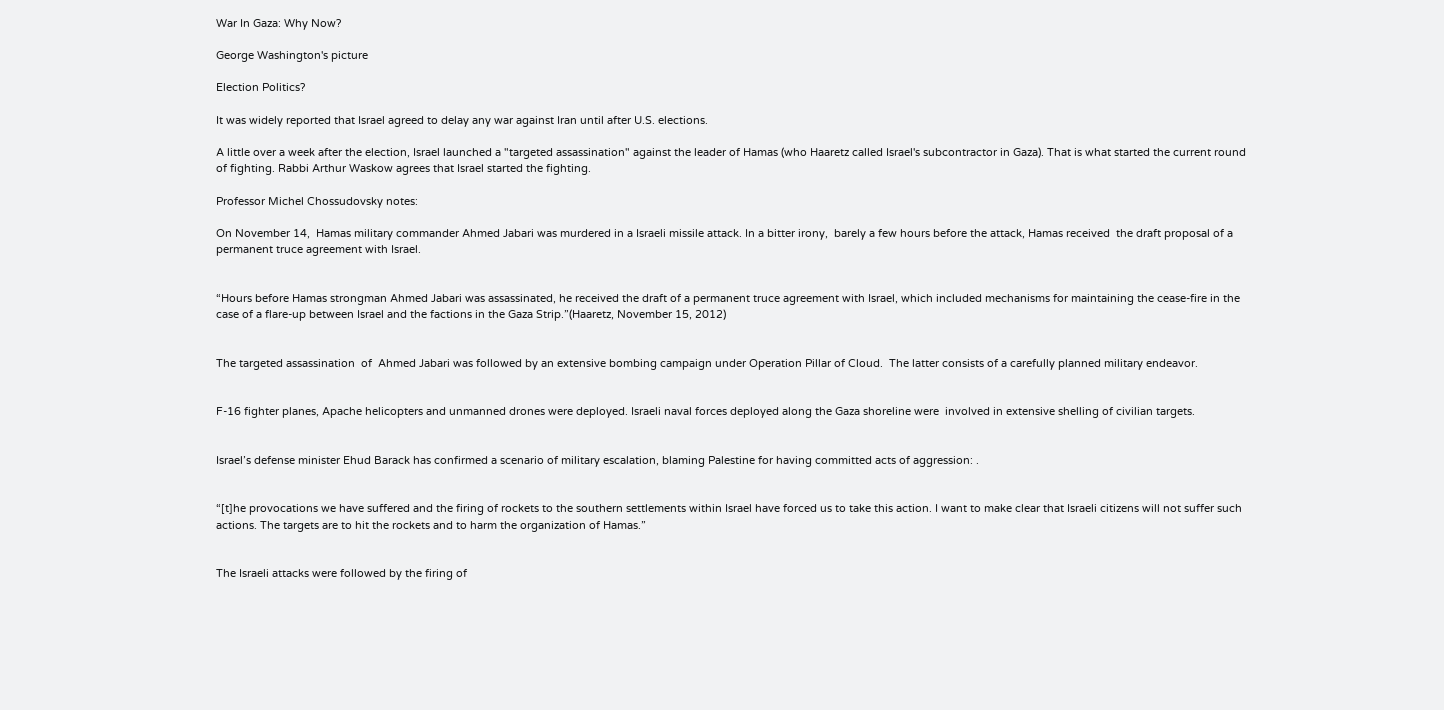War In Gaza: Why Now?

George Washington's picture

Election Politics?

It was widely reported that Israel agreed to delay any war against Iran until after U.S. elections.

A little over a week after the election, Israel launched a "targeted assassination" against the leader of Hamas (who Haaretz called Israel's subcontractor in Gaza). That is what started the current round of fighting. Rabbi Arthur Waskow agrees that Israel started the fighting.

Professor Michel Chossudovsky notes:

On November 14,  Hamas military commander Ahmed Jabari was murdered in a Israeli missile attack. In a bitter irony,  barely a few hours before the attack, Hamas received  the draft proposal of a permanent truce agreement with Israel.


“Hours before Hamas strongman Ahmed Jabari was assassinated, he received the draft of a permanent truce agreement with Israel, which included mechanisms for maintaining the cease-fire in the case of a flare-up between Israel and the factions in the Gaza Strip.”(Haaretz, November 15, 2012)


The targeted assassination  of  Ahmed Jabari was followed by an extensive bombing campaign under Operation Pillar of Cloud.  The latter consists of a carefully planned military endeavor.


F-16 fighter planes, Apache helicopters and unmanned drones were deployed. Israeli naval forces deployed along the Gaza shoreline were  involved in extensive shelling of civilian targets.


Israel’s defense minister Ehud Barack has confirmed a scenario of military escalation, blaming Palestine for having committed acts of aggression: .


“[t]he provocations we have suffered and the firing of rockets to the southern settlements within Israel have forced us to take this action. I want to make clear that Israeli citizens will not suffer such actions. The targets are to hit the rockets and to harm the organization of Hamas.”


The Israeli attacks were followed by the firing of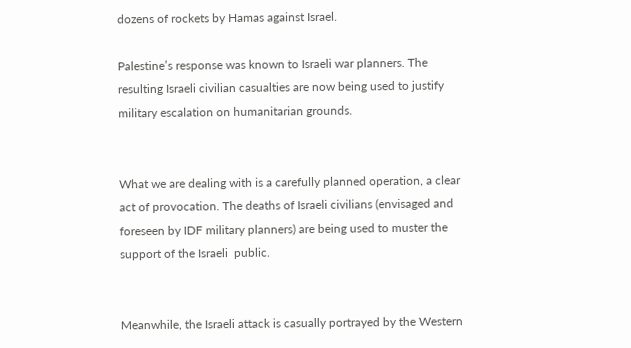dozens of rockets by Hamas against Israel.

Palestine’s response was known to Israeli war planners. The resulting Israeli civilian casualties are now being used to justify military escalation on humanitarian grounds.


What we are dealing with is a carefully planned operation, a clear act of provocation. The deaths of Israeli civilians (envisaged and foreseen by IDF military planners) are being used to muster the support of the Israeli  public.


Meanwhile, the Israeli attack is casually portrayed by the Western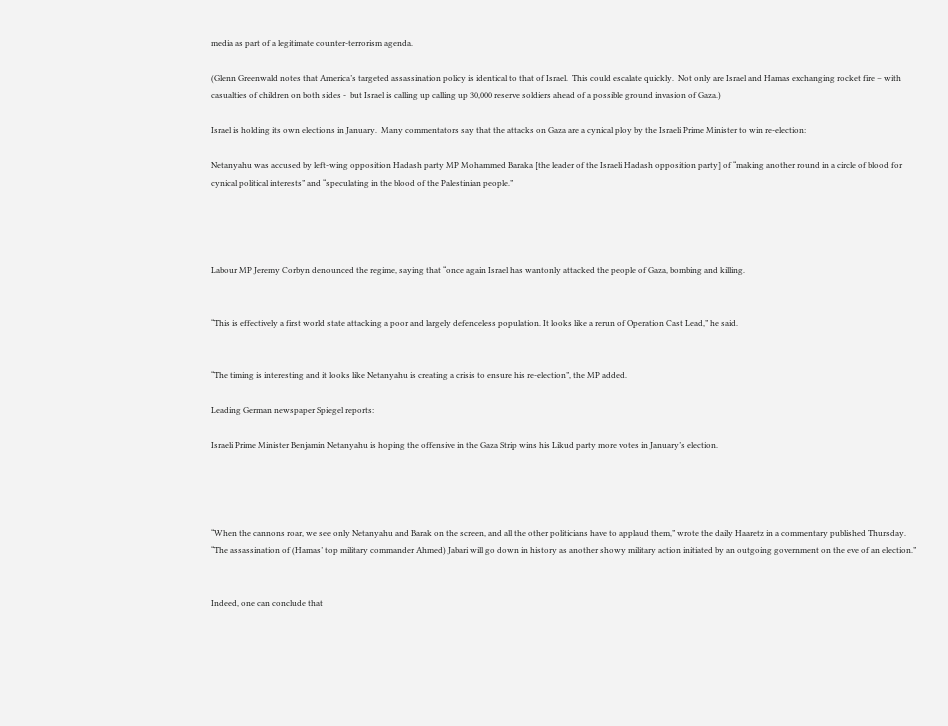media as part of a legitimate counter-terrorism agenda.

(Glenn Greenwald notes that America’s targeted assassination policy is identical to that of Israel.  This could escalate quickly.  Not only are Israel and Hamas exchanging rocket fire – with casualties of children on both sides -  but Israel is calling up calling up 30,000 reserve soldiers ahead of a possible ground invasion of Gaza.)

Israel is holding its own elections in January.  Many commentators say that the attacks on Gaza are a cynical ploy by the Israeli Prime Minister to win re-election:

Netanyahu was accused by left-wing opposition Hadash party MP Mohammed Baraka [the leader of the Israeli Hadash opposition party] of “making another round in a circle of blood for cynical political interests” and “speculating in the blood of the Palestinian people.”




Labour MP Jeremy Corbyn denounced the regime, saying that “once again Israel has wantonly attacked the people of Gaza, bombing and killing.


“This is effectively a first world state attacking a poor and largely defenceless population. It looks like a rerun of Operation Cast Lead,” he said.


“The timing is interesting and it looks like Netanyahu is creating a crisis to ensure his re-election”, the MP added.

Leading German newspaper Spiegel reports:

Israeli Prime Minister Benjamin Netanyahu is hoping the offensive in the Gaza Strip wins his Likud party more votes in January’s election.




“When the cannons roar, we see only Netanyahu and Barak on the screen, and all the other politicians have to applaud them,” wrote the daily Haaretz in a commentary published Thursday. “The assassination of (Hamas’ top military commander Ahmed) Jabari will go down in history as another showy military action initiated by an outgoing government on the eve of an election.”


Indeed, one can conclude that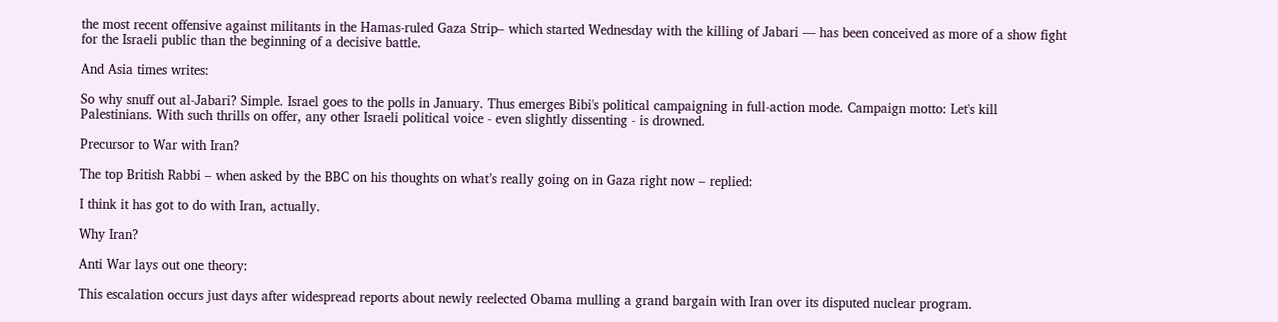the most recent offensive against militants in the Hamas-ruled Gaza Strip– which started Wednesday with the killing of Jabari — has been conceived as more of a show fight for the Israeli public than the beginning of a decisive battle.

And Asia times writes:

So why snuff out al-Jabari? Simple. Israel goes to the polls in January. Thus emerges Bibi's political campaigning in full-action mode. Campaign motto: Let's kill Palestinians. With such thrills on offer, any other Israeli political voice - even slightly dissenting - is drowned.

Precursor to War with Iran?

The top British Rabbi – when asked by the BBC on his thoughts on what’s really going on in Gaza right now – replied:

I think it has got to do with Iran, actually.

Why Iran?

Anti War lays out one theory:

This escalation occurs just days after widespread reports about newly reelected Obama mulling a grand bargain with Iran over its disputed nuclear program.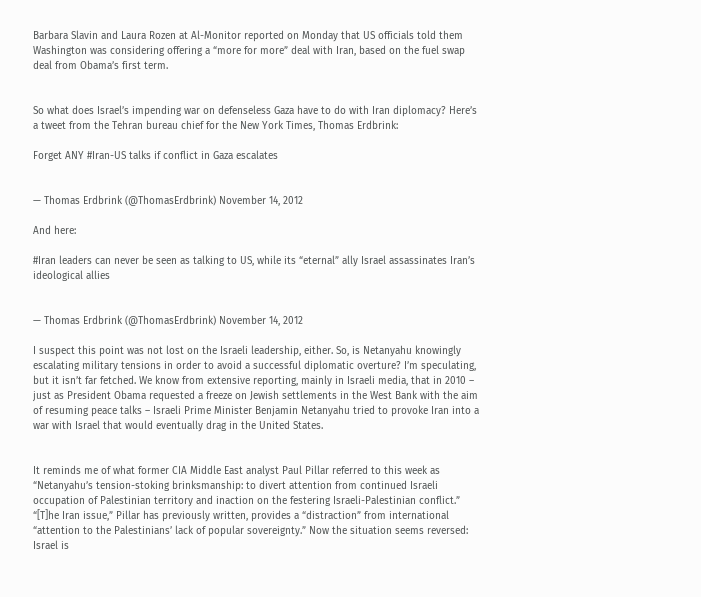Barbara Slavin and Laura Rozen at Al-Monitor reported on Monday that US officials told them Washington was considering offering a “more for more” deal with Iran, based on the fuel swap deal from Obama’s first term.


So what does Israel’s impending war on defenseless Gaza have to do with Iran diplomacy? Here’s a tweet from the Tehran bureau chief for the New York Times, Thomas Erdbrink:

Forget ANY #Iran-US talks if conflict in Gaza escalates


— Thomas Erdbrink (@ThomasErdbrink) November 14, 2012

And here:

#Iran leaders can never be seen as talking to US, while its “eternal” ally Israel assassinates Iran’s ideological allies


— Thomas Erdbrink (@ThomasErdbrink) November 14, 2012

I suspect this point was not lost on the Israeli leadership, either. So, is Netanyahu knowingly escalating military tensions in order to avoid a successful diplomatic overture? I’m speculating, but it isn’t far fetched. We know from extensive reporting, mainly in Israeli media, that in 2010 – just as President Obama requested a freeze on Jewish settlements in the West Bank with the aim of resuming peace talks – Israeli Prime Minister Benjamin Netanyahu tried to provoke Iran into a war with Israel that would eventually drag in the United States.


It reminds me of what former CIA Middle East analyst Paul Pillar referred to this week as “Netanyahu’s tension-stoking brinksmanship: to divert attention from continued Israeli occupation of Palestinian territory and inaction on the festering Israeli-Palestinian conflict.” “[T]he Iran issue,” Pillar has previously written, provides a “distraction” from international “attention to the Palestinians’ lack of popular sovereignty.” Now the situation seems reversed: Israel is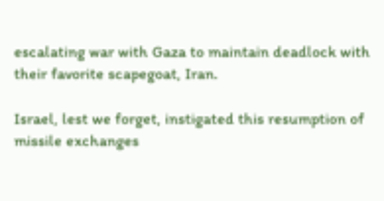escalating war with Gaza to maintain deadlock with their favorite scapegoat, Iran.

Israel, lest we forget, instigated this resumption of missile exchanges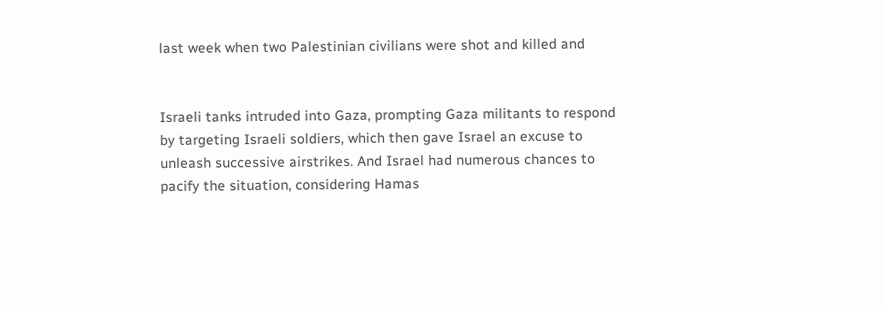last week when two Palestinian civilians were shot and killed and


Israeli tanks intruded into Gaza, prompting Gaza militants to respond by targeting Israeli soldiers, which then gave Israel an excuse to unleash successive airstrikes. And Israel had numerous chances to pacify the situation, considering Hamas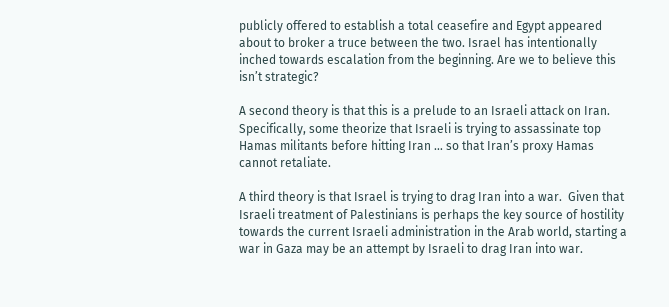publicly offered to establish a total ceasefire and Egypt appeared about to broker a truce between the two. Israel has intentionally inched towards escalation from the beginning. Are we to believe this isn’t strategic?

A second theory is that this is a prelude to an Israeli attack on Iran.   Specifically, some theorize that Israeli is trying to assassinate top Hamas militants before hitting Iran … so that Iran’s proxy Hamas cannot retaliate.

A third theory is that Israel is trying to drag Iran into a war.  Given that Israeli treatment of Palestinians is perhaps the key source of hostility towards the current Israeli administration in the Arab world, starting a war in Gaza may be an attempt by Israeli to drag Iran into war.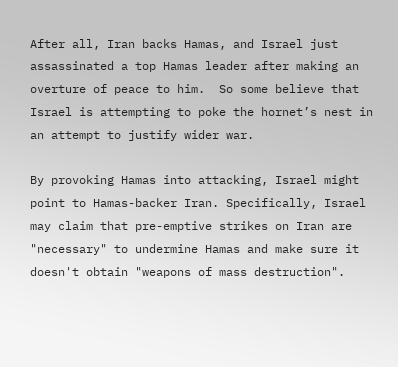After all, Iran backs Hamas, and Israel just assassinated a top Hamas leader after making an overture of peace to him.  So some believe that Israel is attempting to poke the hornet’s nest in an attempt to justify wider war.

By provoking Hamas into attacking, Israel might point to Hamas-backer Iran. Specifically, Israel may claim that pre-emptive strikes on Iran are "necessary" to undermine Hamas and make sure it doesn't obtain "weapons of mass destruction".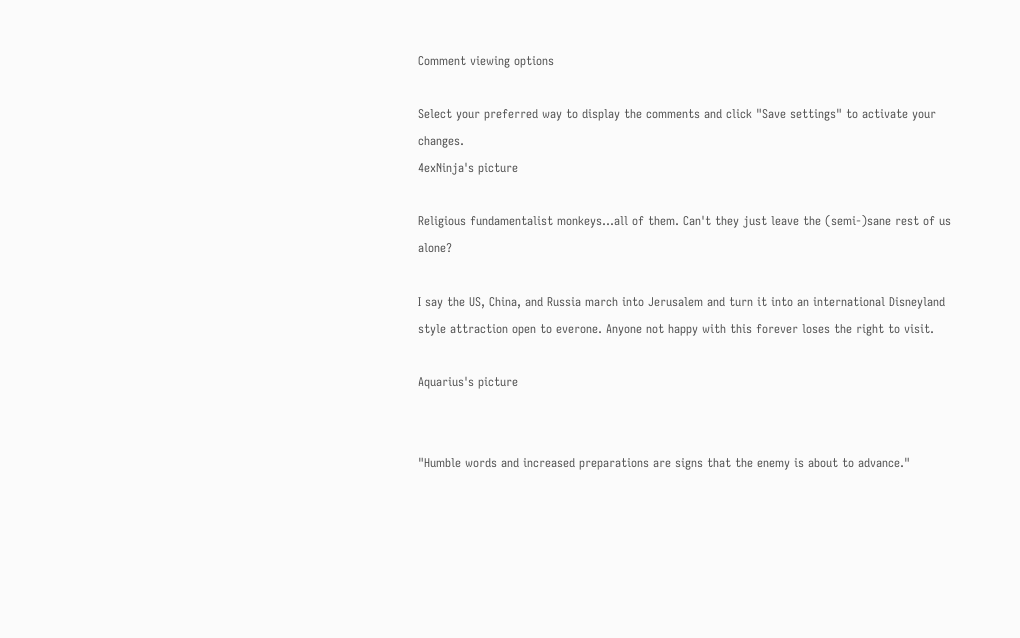Comment viewing options

Select your preferred way to display the comments and click "Save settings" to activate your changes.
4exNinja's picture

Religious fundamentalist monkeys...all of them. Can't they just leave the (semi-)sane rest of us alone?

I say the US, China, and Russia march into Jerusalem and turn it into an international Disneyland style attraction open to everone. Anyone not happy with this forever loses the right to visit.

Aquarius's picture


"Humble words and increased preparations are signs that the enemy is about to advance."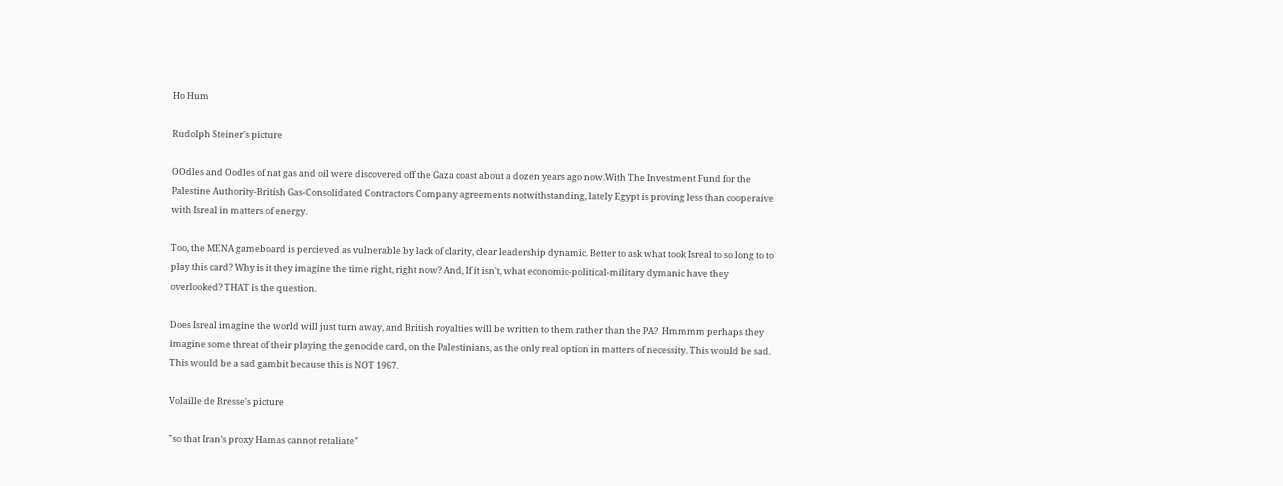Ho Hum

Rudolph Steiner's picture

OOdles and Oodles of nat gas and oil were discovered off the Gaza coast about a dozen years ago now.With The Investment Fund for the Palestine Authority-British Gas-Consolidated Contractors Company agreements notwithstanding, lately Egypt is proving less than cooperaive with Isreal in matters of energy.

Too, the MENA gameboard is percieved as vulnerable by lack of clarity, clear leadership dynamic. Better to ask what took Isreal to so long to to play this card? Why is it they imagine the time right, right now? And, If it isn't, what economic-political-military dymanic have they overlooked? THAT is the question.

Does Isreal imagine the world will just turn away, and British royalties will be written to them rather than the PA?  Hmmmm perhaps they imagine some threat of their playing the genocide card, on the Palestinians, as the only real option in matters of necessity. This would be sad. This would be a sad gambit because this is NOT 1967.

Volaille de Bresse's picture

"so that Iran’s proxy Hamas cannot retaliate"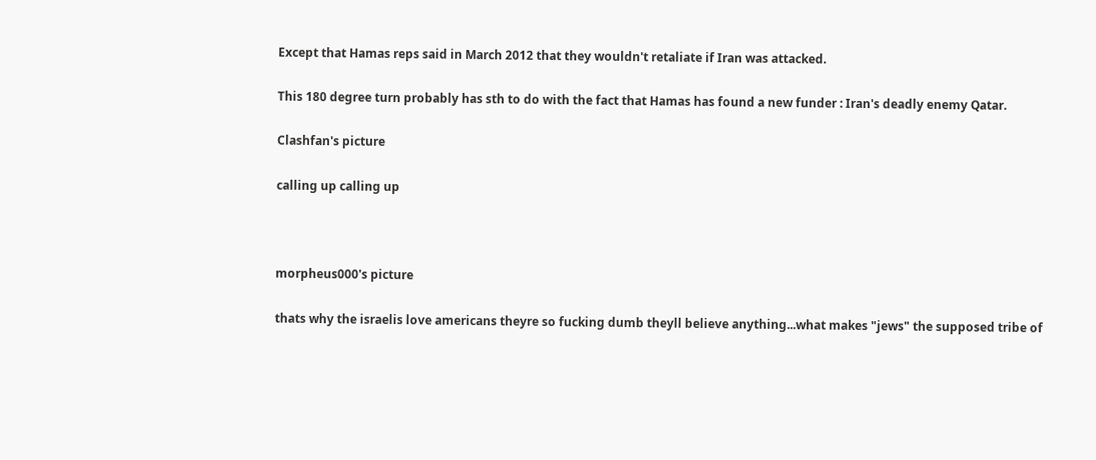Except that Hamas reps said in March 2012 that they wouldn't retaliate if Iran was attacked.

This 180 degree turn probably has sth to do with the fact that Hamas has found a new funder : Iran's deadly enemy Qatar.

Clashfan's picture

calling up calling up



morpheus000's picture

thats why the israelis love americans theyre so fucking dumb theyll believe anything...what makes "jews" the supposed tribe of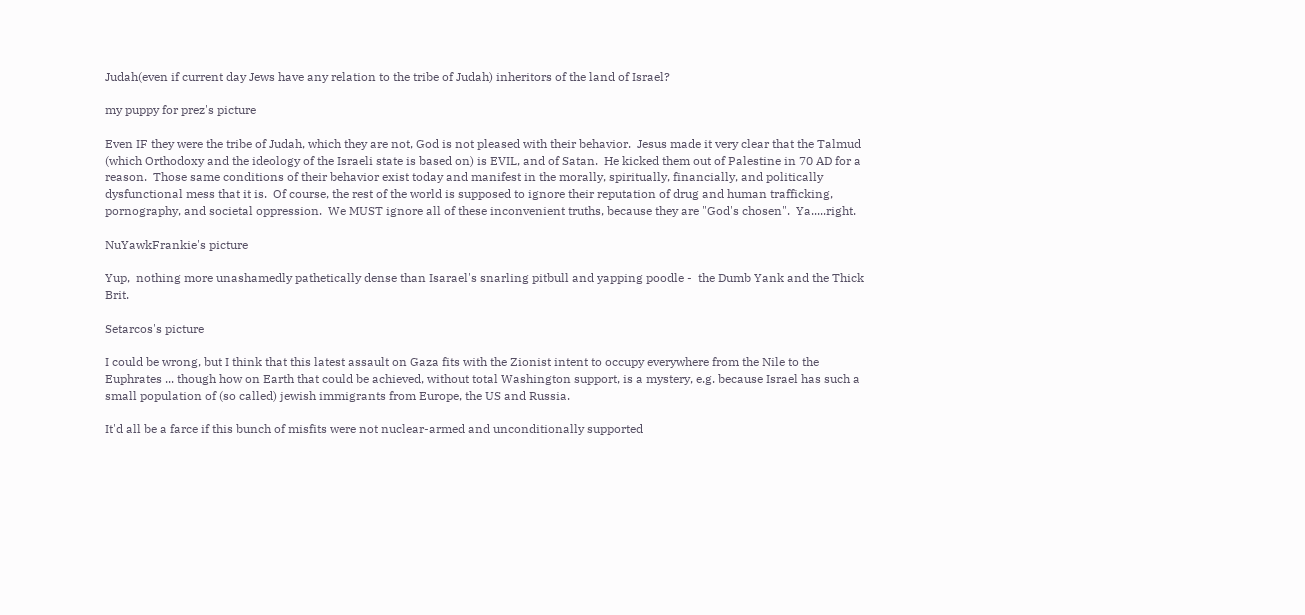Judah(even if current day Jews have any relation to the tribe of Judah) inheritors of the land of Israel?

my puppy for prez's picture

Even IF they were the tribe of Judah, which they are not, God is not pleased with their behavior.  Jesus made it very clear that the Talmud (which Orthodoxy and the ideology of the Israeli state is based on) is EVIL, and of Satan.  He kicked them out of Palestine in 70 AD for a reason.  Those same conditions of their behavior exist today and manifest in the morally, spiritually, financially, and politically dysfunctional mess that it is.  Of course, the rest of the world is supposed to ignore their reputation of drug and human trafficking, pornography, and societal oppression.  We MUST ignore all of these inconvenient truths, because they are "God's chosen".  Ya.....right.

NuYawkFrankie's picture

Yup,  nothing more unashamedly pathetically dense than Isarael's snarling pitbull and yapping poodle -  the Dumb Yank and the Thick Brit.

Setarcos's picture

I could be wrong, but I think that this latest assault on Gaza fits with the Zionist intent to occupy everywhere from the Nile to the Euphrates ... though how on Earth that could be achieved, without total Washington support, is a mystery, e.g. because Israel has such a small population of (so called) jewish immigrants from Europe, the US and Russia.

It'd all be a farce if this bunch of misfits were not nuclear-armed and unconditionally supported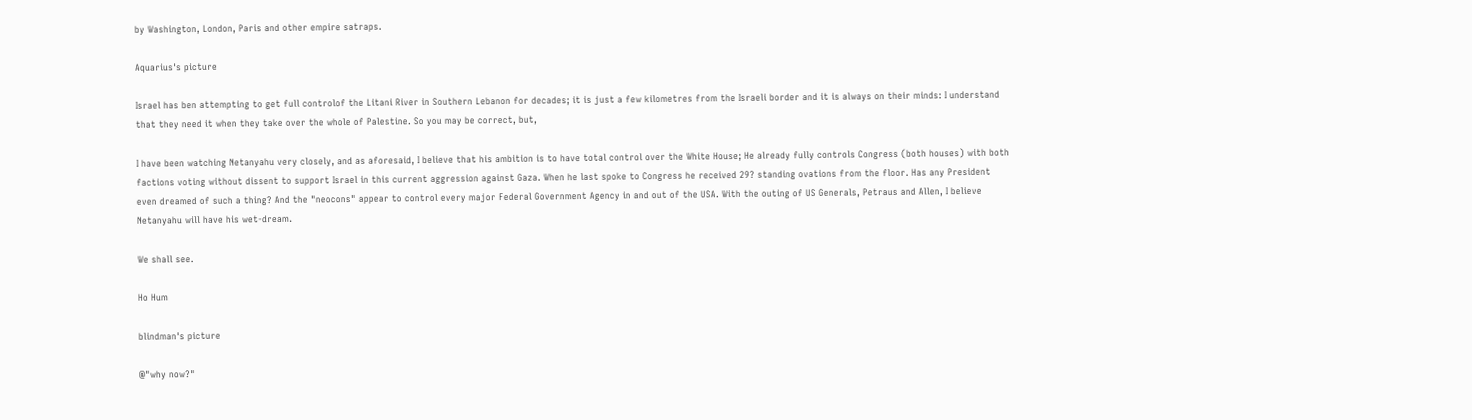by Washington, London, Paris and other empire satraps.

Aquarius's picture

Israel has ben attempting to get full controlof the Litani River in Southern Lebanon for decades; it is just a few kilometres from the Israeli border and it is always on their minds: I understand that they need it when they take over the whole of Palestine. So you may be correct, but,

I have been watching Netanyahu very closely, and as aforesaid, I believe that his ambition is to have total control over the White House; He already fully controls Congress (both houses) with both factions voting without dissent to support Israel in this current aggression against Gaza. When he last spoke to Congress he received 29? standing ovations from the floor. Has any President even dreamed of such a thing? And the "neocons" appear to control every major Federal Government Agency in and out of the USA. With the outing of US Generals, Petraus and Allen, I believe Netanyahu will have his wet-dream.

We shall see.

Ho Hum

blindman's picture

@"why now?"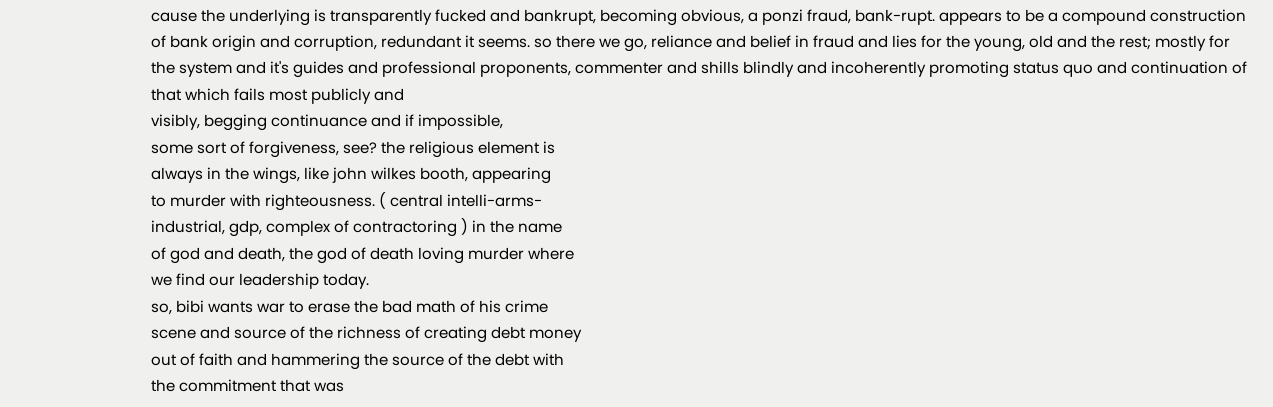cause the underlying is transparently fucked and bankrupt, becoming obvious, a ponzi fraud, bank-rupt. appears to be a compound construction of bank origin and corruption, redundant it seems. so there we go, reliance and belief in fraud and lies for the young, old and the rest; mostly for the system and it's guides and professional proponents, commenter and shills blindly and incoherently promoting status quo and continuation of that which fails most publicly and
visibly, begging continuance and if impossible,
some sort of forgiveness, see? the religious element is
always in the wings, like john wilkes booth, appearing
to murder with righteousness. ( central intelli-arms-
industrial, gdp, complex of contractoring ) in the name
of god and death, the god of death loving murder where
we find our leadership today.
so, bibi wants war to erase the bad math of his crime
scene and source of the richness of creating debt money
out of faith and hammering the source of the debt with
the commitment that was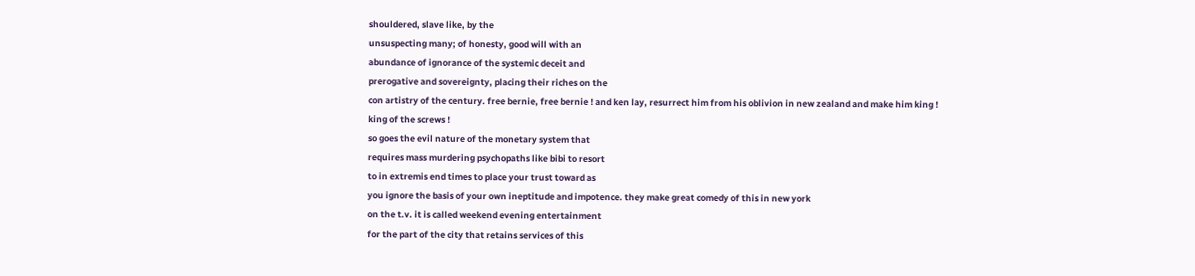shouldered, slave like, by the
unsuspecting many; of honesty, good will with an
abundance of ignorance of the systemic deceit and
prerogative and sovereignty, placing their riches on the
con artistry of the century. free bernie, free bernie ! and ken lay, resurrect him from his oblivion in new zealand and make him king !
king of the screws !
so goes the evil nature of the monetary system that
requires mass murdering psychopaths like bibi to resort
to in extremis end times to place your trust toward as
you ignore the basis of your own ineptitude and impotence. they make great comedy of this in new york
on the t.v. it is called weekend evening entertainment
for the part of the city that retains services of this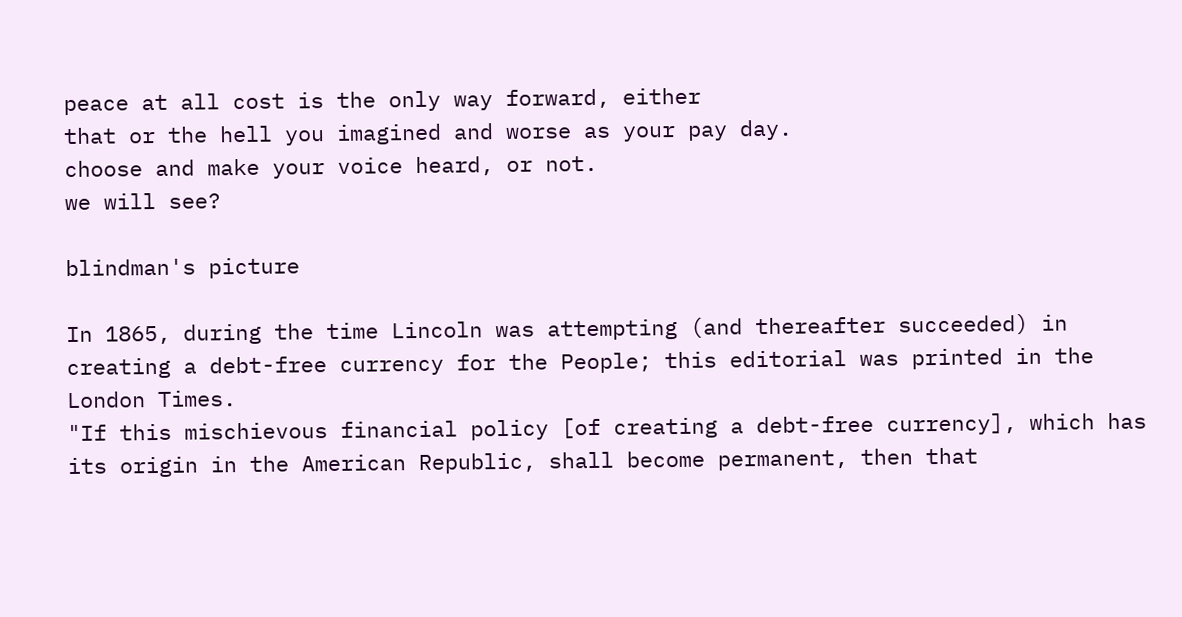peace at all cost is the only way forward, either
that or the hell you imagined and worse as your pay day.
choose and make your voice heard, or not.
we will see?

blindman's picture

In 1865, during the time Lincoln was attempting (and thereafter succeeded) in creating a debt-free currency for the People; this editorial was printed in the London Times.
"If this mischievous financial policy [of creating a debt-free currency], which has its origin in the American Republic, shall become permanent, then that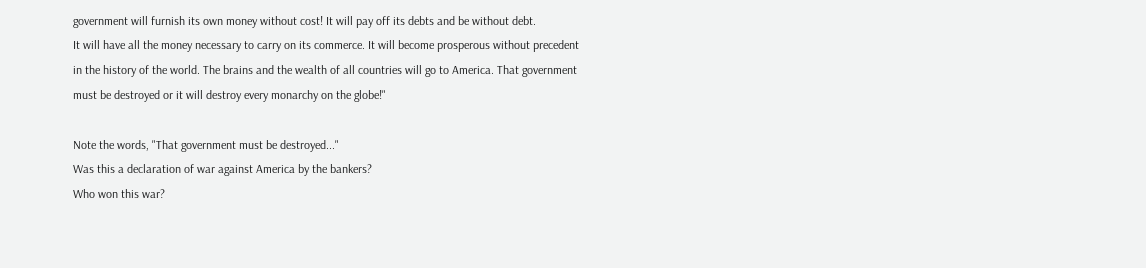government will furnish its own money without cost! It will pay off its debts and be without debt.
It will have all the money necessary to carry on its commerce. It will become prosperous without precedent in the history of the world. The brains and the wealth of all countries will go to America. That government must be destroyed or it will destroy every monarchy on the globe!"

Note the words, "That government must be destroyed..."
Was this a declaration of war against America by the bankers?
Who won this war?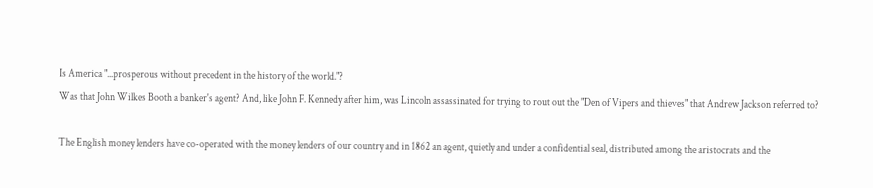Is America "...prosperous without precedent in the history of the world."?
Was that John Wilkes Booth a banker's agent? And, like John F. Kennedy after him, was Lincoln assassinated for trying to rout out the "Den of Vipers and thieves" that Andrew Jackson referred to?

The English money lenders have co-operated with the money lenders of our country and in 1862 an agent, quietly and under a confidential seal, distributed among the aristocrats and the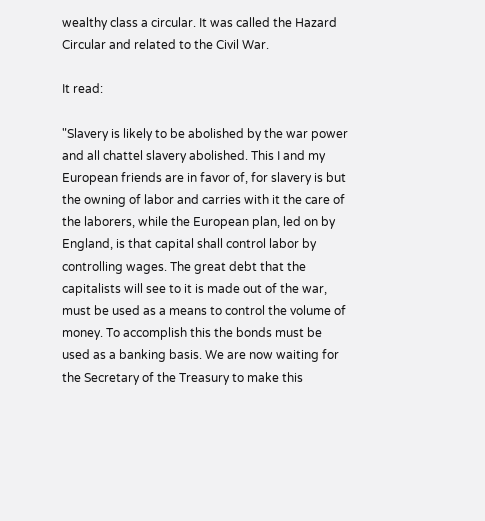wealthy class a circular. It was called the Hazard Circular and related to the Civil War.

It read:

"Slavery is likely to be abolished by the war power and all chattel slavery abolished. This I and my European friends are in favor of, for slavery is but the owning of labor and carries with it the care of the laborers, while the European plan, led on by England, is that capital shall control labor by controlling wages. The great debt that the capitalists will see to it is made out of the war, must be used as a means to control the volume of money. To accomplish this the bonds must be used as a banking basis. We are now waiting for the Secretary of the Treasury to make this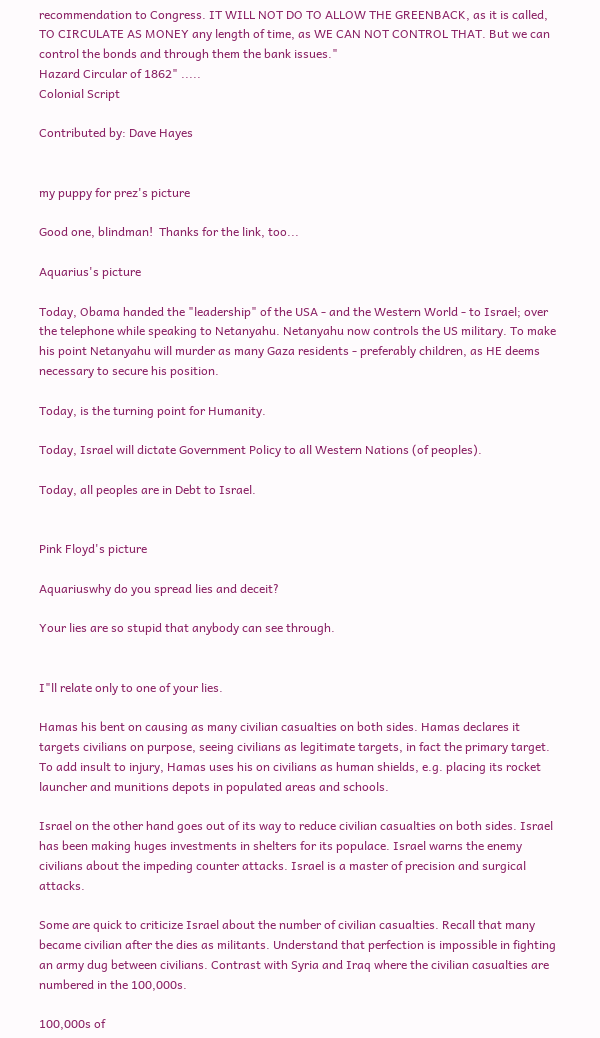recommendation to Congress. IT WILL NOT DO TO ALLOW THE GREENBACK, as it is called, TO CIRCULATE AS MONEY any length of time, as WE CAN NOT CONTROL THAT. But we can control the bonds and through them the bank issues."
Hazard Circular of 1862" .....
Colonial Script

Contributed by: Dave Hayes


my puppy for prez's picture

Good one, blindman!  Thanks for the link, too...

Aquarius's picture

Today, Obama handed the "leadership" of the USA - and the Western World - to Israel; over the telephone while speaking to Netanyahu. Netanyahu now controls the US military. To make his point Netanyahu will murder as many Gaza residents - preferably children, as HE deems necessary to secure his position.

Today, is the turning point for Humanity.

Today, Israel will dictate Government Policy to all Western Nations (of peoples).

Today, all peoples are in Debt to Israel.


Pink Floyd's picture

Aquariuswhy do you spread lies and deceit?

Your lies are so stupid that anybody can see through.


I"ll relate only to one of your lies.

Hamas his bent on causing as many civilian casualties on both sides. Hamas declares it targets civilians on purpose, seeing civilians as legitimate targets, in fact the primary target. To add insult to injury, Hamas uses his on civilians as human shields, e.g. placing its rocket launcher and munitions depots in populated areas and schools.

Israel on the other hand goes out of its way to reduce civilian casualties on both sides. Israel has been making huges investments in shelters for its populace. Israel warns the enemy civilians about the impeding counter attacks. Israel is a master of precision and surgical attacks.

Some are quick to criticize Israel about the number of civilian casualties. Recall that many became civilian after the dies as militants. Understand that perfection is impossible in fighting an army dug between civilians. Contrast with Syria and Iraq where the civilian casualties are numbered in the 100,000s.

100,000s of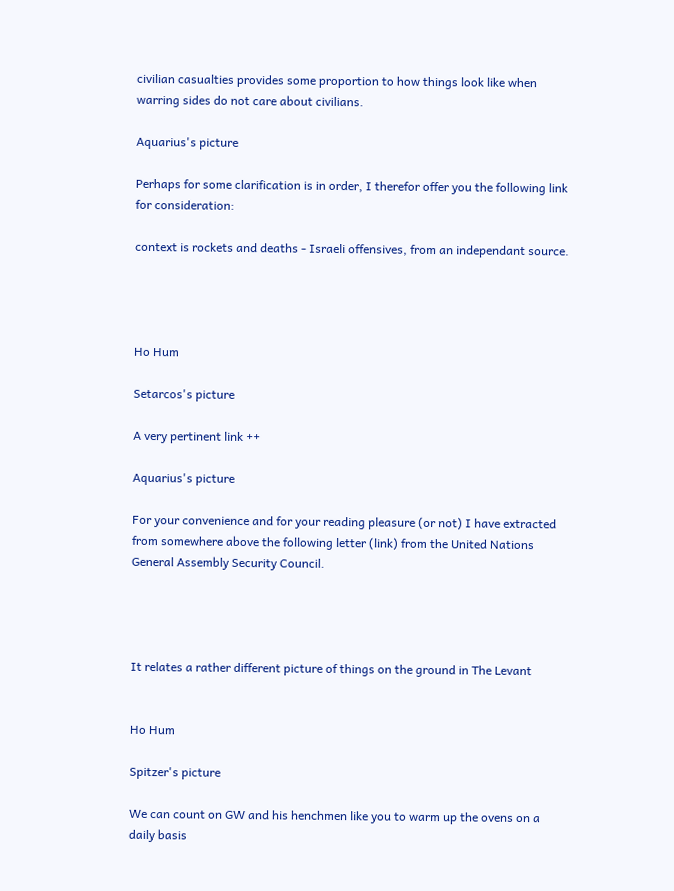civilian casualties provides some proportion to how things look like when warring sides do not care about civilians.

Aquarius's picture

Perhaps for some clarification is in order, I therefor offer you the following link for consideration:

context is rockets and deaths - Israeli offensives, from an independant source.




Ho Hum

Setarcos's picture

A very pertinent link ++

Aquarius's picture

For your convenience and for your reading pleasure (or not) I have extracted from somewhere above the following letter (link) from the United Nations General Assembly Security Council.




It relates a rather different picture of things on the ground in The Levant


Ho Hum

Spitzer's picture

We can count on GW and his henchmen like you to warm up the ovens on a daily basis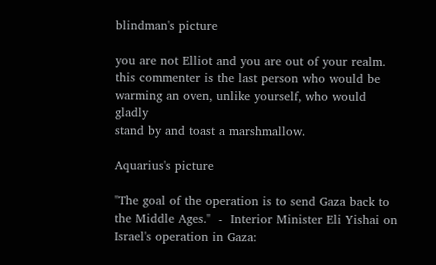blindman's picture

you are not Elliot and you are out of your realm.
this commenter is the last person who would be
warming an oven, unlike yourself, who would gladly
stand by and toast a marshmallow.

Aquarius's picture

"The goal of the operation is to send Gaza back to the Middle Ages."  -  Interior Minister Eli Yishai on Israel's operation in Gaza: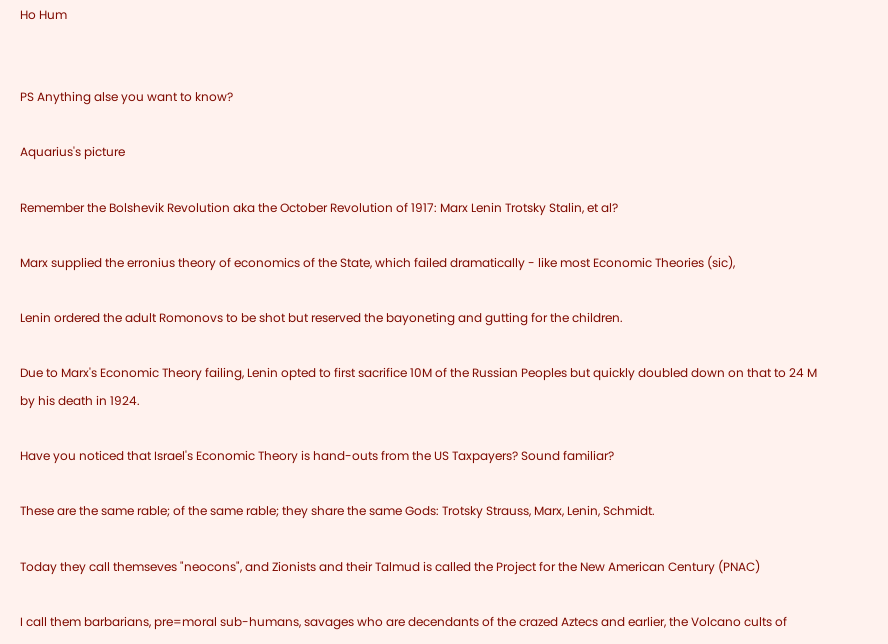Ho Hum


PS Anything alse you want to know?

Aquarius's picture

Remember the Bolshevik Revolution aka the October Revolution of 1917: Marx Lenin Trotsky Stalin, et al?

Marx supplied the erronius theory of economics of the State, which failed dramatically - like most Economic Theories (sic),

Lenin ordered the adult Romonovs to be shot but reserved the bayoneting and gutting for the children.

Due to Marx's Economic Theory failing, Lenin opted to first sacrifice 10M of the Russian Peoples but quickly doubled down on that to 24 M by his death in 1924.

Have you noticed that Israel's Economic Theory is hand-outs from the US Taxpayers? Sound familiar?

These are the same rable; of the same rable; they share the same Gods: Trotsky Strauss, Marx, Lenin, Schmidt.

Today they call themseves "neocons", and Zionists and their Talmud is called the Project for the New American Century (PNAC)

I call them barbarians, pre=moral sub-humans, savages who are decendants of the crazed Aztecs and earlier, the Volcano cults of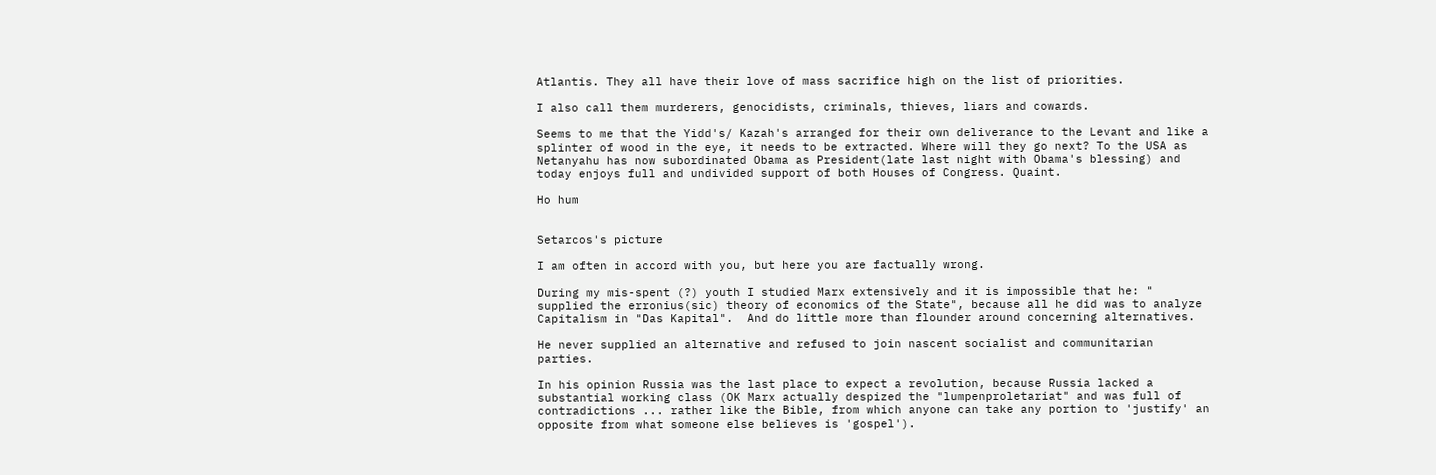Atlantis. They all have their love of mass sacrifice high on the list of priorities.

I also call them murderers, genocidists, criminals, thieves, liars and cowards.

Seems to me that the Yidd's/ Kazah's arranged for their own deliverance to the Levant and like a splinter of wood in the eye, it needs to be extracted. Where will they go next? To the USA as Netanyahu has now subordinated Obama as President(late last night with Obama's blessing) and today enjoys full and undivided support of both Houses of Congress. Quaint.

Ho hum


Setarcos's picture

I am often in accord with you, but here you are factually wrong.

During my mis-spent (?) youth I studied Marx extensively and it is impossible that he: " supplied the erronius(sic) theory of economics of the State", because all he did was to analyze Capitalism in "Das Kapital".  And do little more than flounder around concerning alternatives.

He never supplied an alternative and refused to join nascent socialist and communitarian parties.

In his opinion Russia was the last place to expect a revolution, because Russia lacked a substantial working class (OK Marx actually despized the "lumpenproletariat" and was full of contradictions ... rather like the Bible, from which anyone can take any portion to 'justify' an opposite from what someone else believes is 'gospel').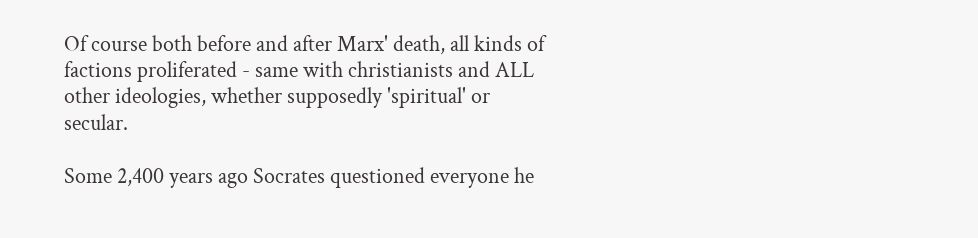Of course both before and after Marx' death, all kinds of factions proliferated - same with christianists and ALL other ideologies, whether supposedly 'spiritual' or secular.

Some 2,400 years ago Socrates questioned everyone he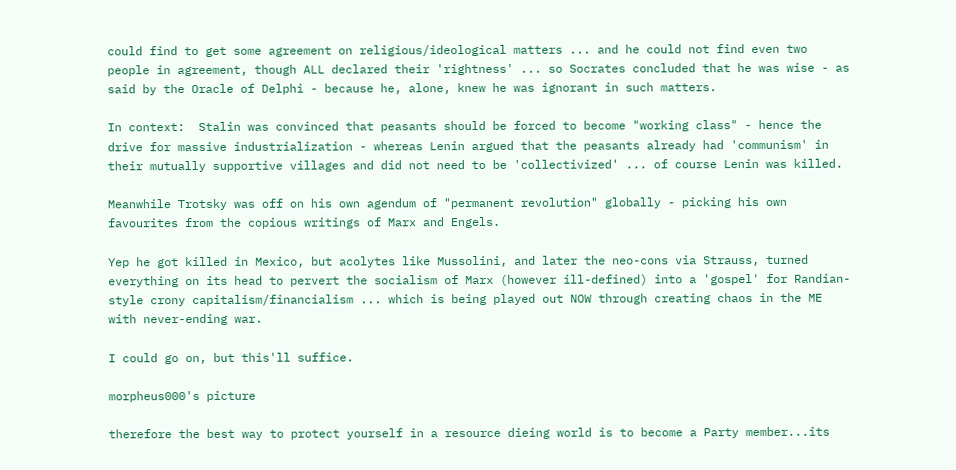could find to get some agreement on religious/ideological matters ... and he could not find even two people in agreement, though ALL declared their 'rightness' ... so Socrates concluded that he was wise - as said by the Oracle of Delphi - because he, alone, knew he was ignorant in such matters.

In context:  Stalin was convinced that peasants should be forced to become "working class" - hence the drive for massive industrialization - whereas Lenin argued that the peasants already had 'communism' in their mutually supportive villages and did not need to be 'collectivized' ... of course Lenin was killed.

Meanwhile Trotsky was off on his own agendum of "permanent revolution" globally - picking his own favourites from the copious writings of Marx and Engels.

Yep he got killed in Mexico, but acolytes like Mussolini, and later the neo-cons via Strauss, turned everything on its head to pervert the socialism of Marx (however ill-defined) into a 'gospel' for Randian-style crony capitalism/financialism ... which is being played out NOW through creating chaos in the ME with never-ending war.

I could go on, but this'll suffice.

morpheus000's picture

therefore the best way to protect yourself in a resource dieing world is to become a Party member...its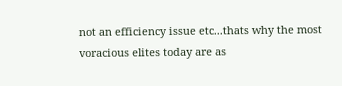not an efficiency issue etc...thats why the most voracious elites today are as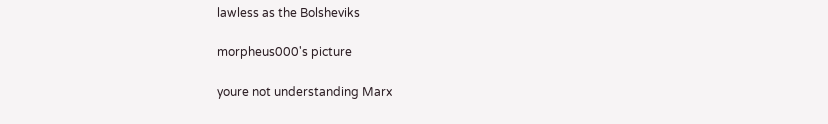lawless as the Bolsheviks

morpheus000's picture

youre not understanding Marx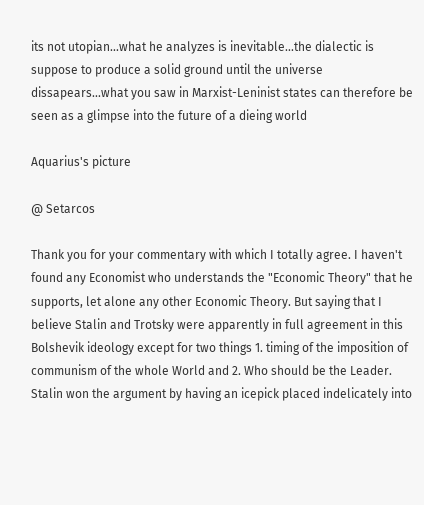its not utopian...what he analyzes is inevitable...the dialectic is suppose to produce a solid ground until the universe dissapears...what you saw in Marxist-Leninist states can therefore be seen as a glimpse into the future of a dieing world

Aquarius's picture

@ Setarcos

Thank you for your commentary with which I totally agree. I haven't found any Economist who understands the "Economic Theory" that he supports, let alone any other Economic Theory. But saying that I believe Stalin and Trotsky were apparently in full agreement in this Bolshevik ideology except for two things 1. timing of the imposition of communism of the whole World and 2. Who should be the Leader. Stalin won the argument by having an icepick placed indelicately into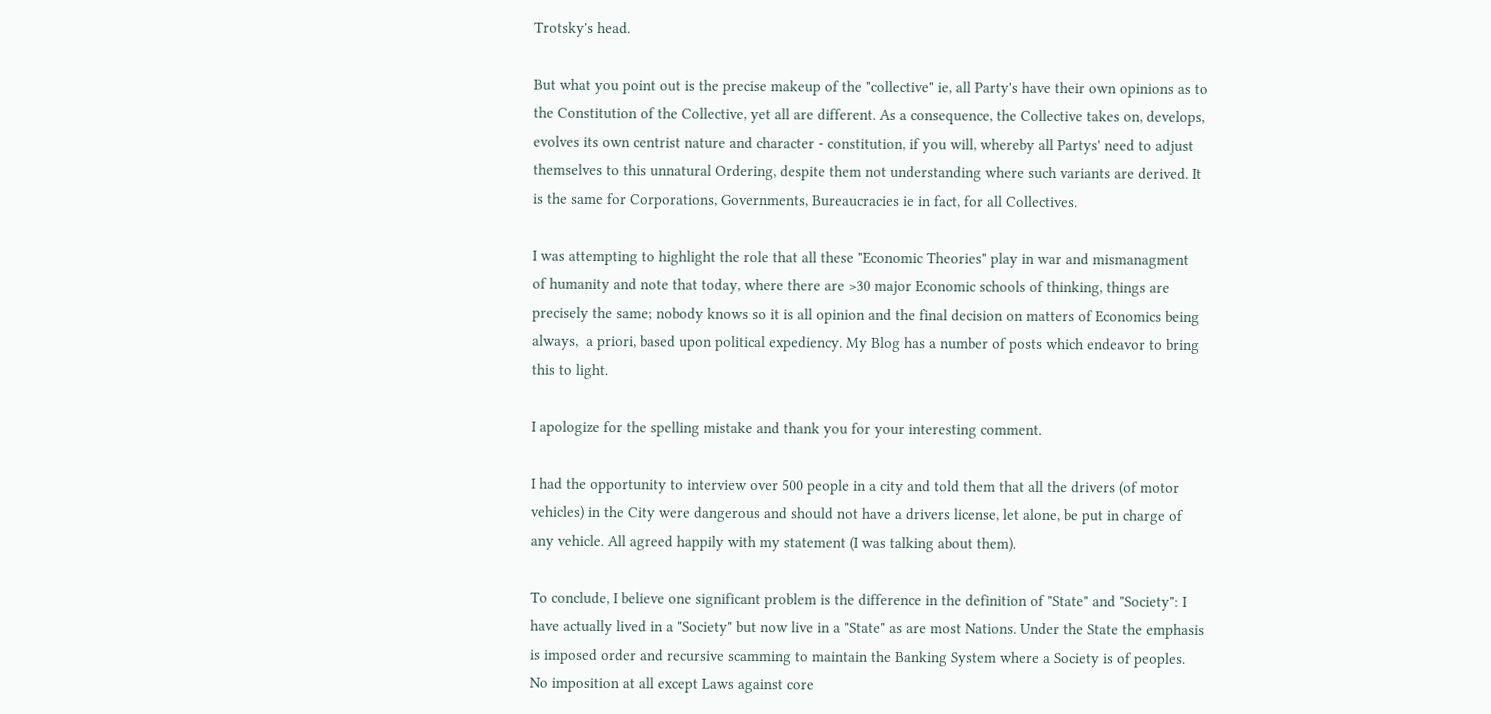Trotsky's head.

But what you point out is the precise makeup of the "collective" ie, all Party's have their own opinions as to the Constitution of the Collective, yet all are different. As a consequence, the Collective takes on, develops, evolves its own centrist nature and character - constitution, if you will, whereby all Partys' need to adjust themselves to this unnatural Ordering, despite them not understanding where such variants are derived. It is the same for Corporations, Governments, Bureaucracies ie in fact, for all Collectives.

I was attempting to highlight the role that all these "Economic Theories" play in war and mismanagment  of humanity and note that today, where there are >30 major Economic schools of thinking, things are precisely the same; nobody knows so it is all opinion and the final decision on matters of Economics being always,  a priori, based upon political expediency. My Blog has a number of posts which endeavor to bring this to light.

I apologize for the spelling mistake and thank you for your interesting comment.

I had the opportunity to interview over 500 people in a city and told them that all the drivers (of motor vehicles) in the City were dangerous and should not have a drivers license, let alone, be put in charge of any vehicle. All agreed happily with my statement (I was talking about them).

To conclude, I believe one significant problem is the difference in the definition of "State" and "Society": I have actually lived in a "Society" but now live in a "State" as are most Nations. Under the State the emphasis is imposed order and recursive scamming to maintain the Banking System where a Society is of peoples. No imposition at all except Laws against core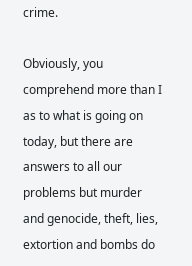crime.

Obviously, you comprehend more than I as to what is going on today, but there are answers to all our problems but murder and genocide, theft, lies, extortion and bombs do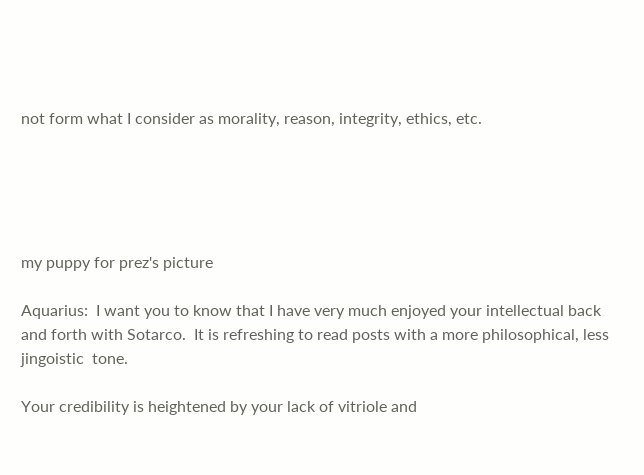not form what I consider as morality, reason, integrity, ethics, etc.





my puppy for prez's picture

Aquarius:  I want you to know that I have very much enjoyed your intellectual back and forth with Sotarco.  It is refreshing to read posts with a more philosophical, less jingoistic  tone.

Your credibility is heightened by your lack of vitriole and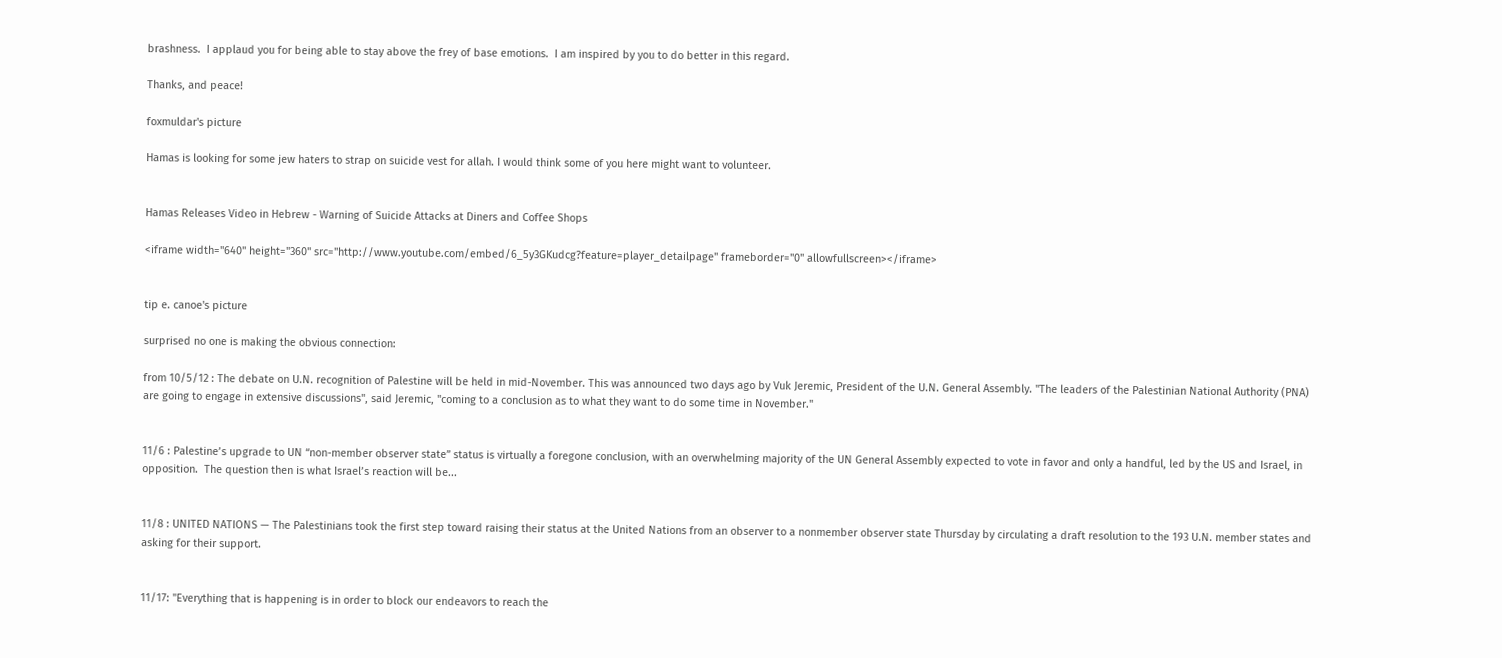brashness.  I applaud you for being able to stay above the frey of base emotions.  I am inspired by you to do better in this regard.

Thanks, and peace!

foxmuldar's picture

Hamas is looking for some jew haters to strap on suicide vest for allah. I would think some of you here might want to volunteer.


Hamas Releases Video in Hebrew - Warning of Suicide Attacks at Diners and Coffee Shops

<iframe width="640" height="360" src="http://www.youtube.com/embed/6_5y3GKudcg?feature=player_detailpage" frameborder="0" allowfullscreen></iframe>


tip e. canoe's picture

surprised no one is making the obvious connection:

from 10/5/12 : The debate on U.N. recognition of Palestine will be held in mid-November. This was announced two days ago by Vuk Jeremic, President of the U.N. General Assembly. "The leaders of the Palestinian National Authority (PNA) are going to engage in extensive discussions", said Jeremic, "coming to a conclusion as to what they want to do some time in November."


11/6 : Palestine’s upgrade to UN “non-member observer state” status is virtually a foregone conclusion, with an overwhelming majority of the UN General Assembly expected to vote in favor and only a handful, led by the US and Israel, in opposition.  The question then is what Israel’s reaction will be...


11/8 : UNITED NATIONS — The Palestinians took the first step toward raising their status at the United Nations from an observer to a nonmember observer state Thursday by circulating a draft resolution to the 193 U.N. member states and asking for their support.


11/17: "Everything that is happening is in order to block our endeavors to reach the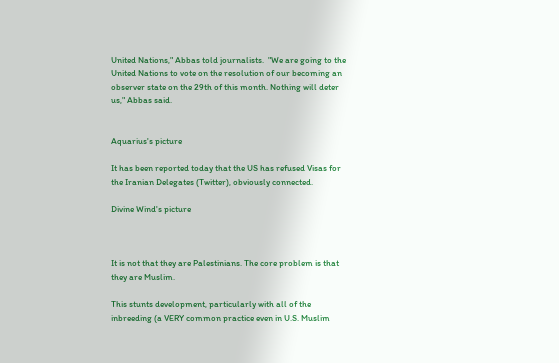United Nations," Abbas told journalists.  "We are going to the United Nations to vote on the resolution of our becoming an observer state on the 29th of this month. Nothing will deter us," Abbas said.


Aquarius's picture

It has been reported today that the US has refused Visas for the Iranian Delegates (Twitter), obviously connected.

Divine Wind's picture



It is not that they are Palestinians. The core problem is that they are Muslim.

This stunts development, particularly with all of the inbreeding (a VERY common practice even in U.S. Muslim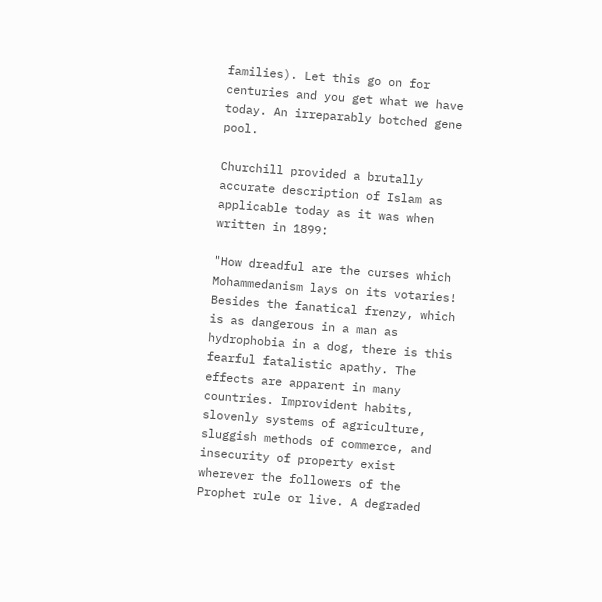families). Let this go on for centuries and you get what we have today. An irreparably botched gene pool.

Churchill provided a brutally accurate description of Islam as applicable today as it was when written in 1899:

"How dreadful are the curses which Mohammedanism lays on its votaries! Besides the fanatical frenzy, which is as dangerous in a man as hydrophobia in a dog, there is this fearful fatalistic apathy. The effects are apparent in many countries. Improvident habits, slovenly systems of agriculture, sluggish methods of commerce, and insecurity of property exist wherever the followers of the Prophet rule or live. A degraded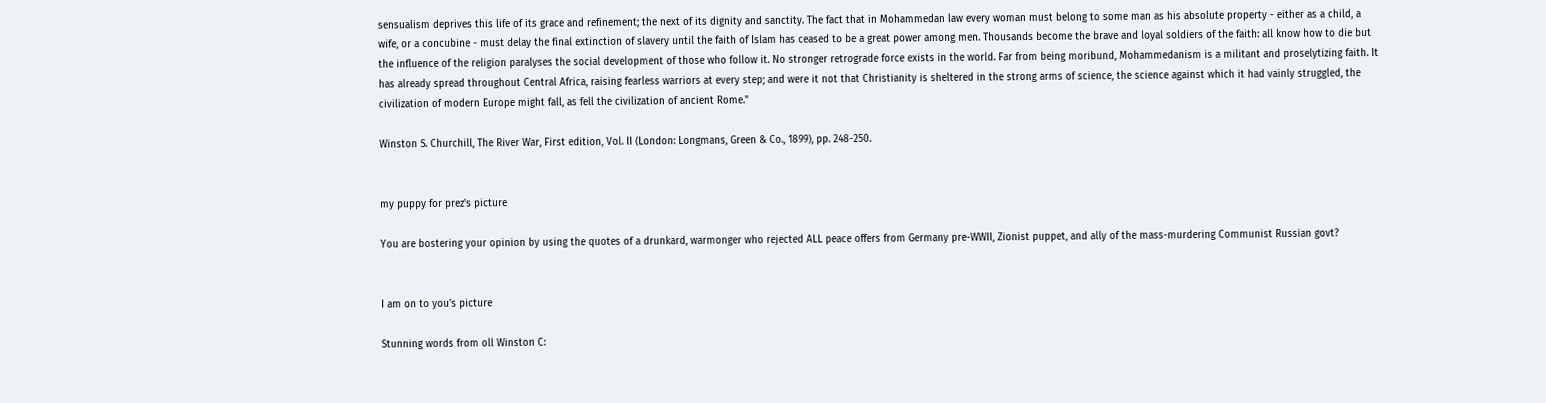sensualism deprives this life of its grace and refinement; the next of its dignity and sanctity. The fact that in Mohammedan law every woman must belong to some man as his absolute property - either as a child, a wife, or a concubine - must delay the final extinction of slavery until the faith of Islam has ceased to be a great power among men. Thousands become the brave and loyal soldiers of the faith: all know how to die but the influence of the religion paralyses the social development of those who follow it. No stronger retrograde force exists in the world. Far from being moribund, Mohammedanism is a militant and proselytizing faith. It has already spread throughout Central Africa, raising fearless warriors at every step; and were it not that Christianity is sheltered in the strong arms of science, the science against which it had vainly struggled, the civilization of modern Europe might fall, as fell the civilization of ancient Rome."

Winston S. Churchill, The River War, First edition, Vol. II (London: Longmans, Green & Co., 1899), pp. 248-250.


my puppy for prez's picture

You are bostering your opinion by using the quotes of a drunkard, warmonger who rejected ALL peace offers from Germany pre-WWII, Zionist puppet, and ally of the mass-murdering Communist Russian govt?


I am on to you's picture

Stunning words from oll Winston C: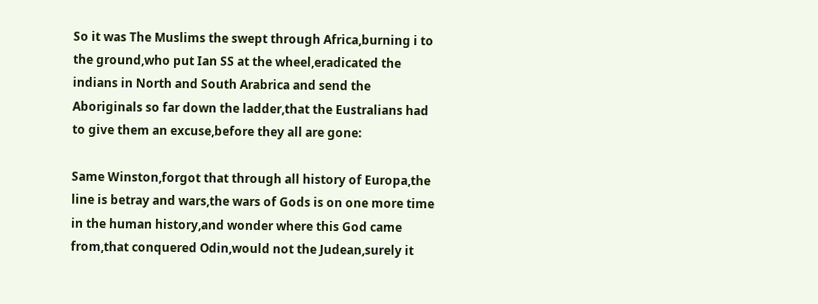So it was The Muslims the swept through Africa,burning i to the ground,who put Ian SS at the wheel,eradicated the indians in North and South Arabrica and send the Aboriginals so far down the ladder,that the Eustralians had to give them an excuse,before they all are gone:

Same Winston,forgot that through all history of Europa,the line is betray and wars,the wars of Gods is on one more time in the human history,and wonder where this God came from,that conquered Odin,would not the Judean,surely it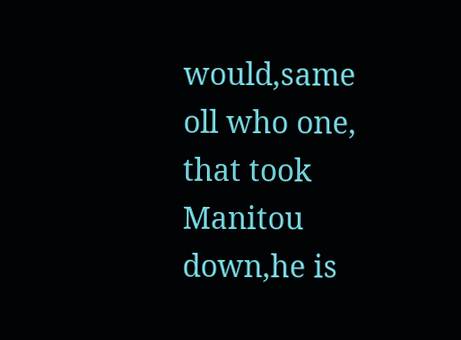would,same oll who one, that took Manitou down,he is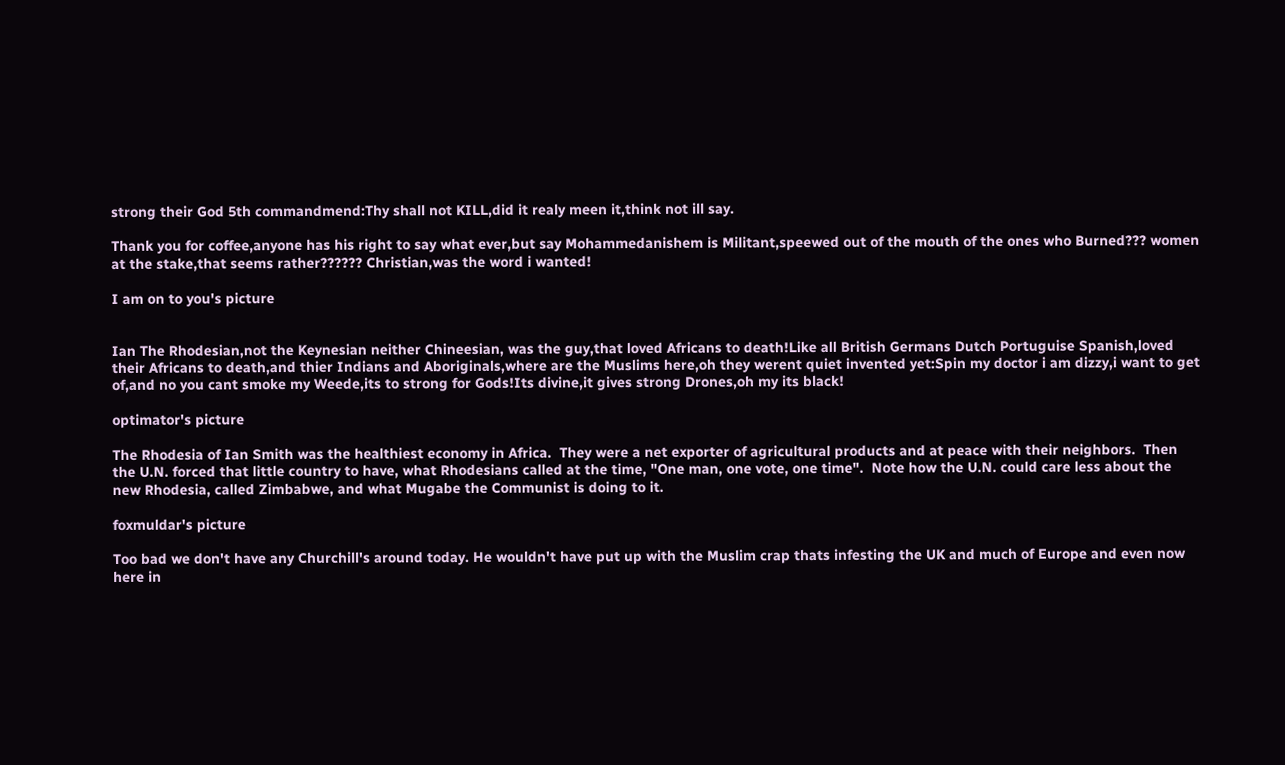strong their God 5th commandmend:Thy shall not KILL,did it realy meen it,think not ill say.

Thank you for coffee,anyone has his right to say what ever,but say Mohammedanishem is Militant,speewed out of the mouth of the ones who Burned??? women at the stake,that seems rather?????? Christian,was the word i wanted!

I am on to you's picture


Ian The Rhodesian,not the Keynesian neither Chineesian, was the guy,that loved Africans to death!Like all British Germans Dutch Portuguise Spanish,loved their Africans to death,and thier Indians and Aboriginals,where are the Muslims here,oh they werent quiet invented yet:Spin my doctor i am dizzy,i want to get of,and no you cant smoke my Weede,its to strong for Gods!Its divine,it gives strong Drones,oh my its black!

optimator's picture

The Rhodesia of Ian Smith was the healthiest economy in Africa.  They were a net exporter of agricultural products and at peace with their neighbors.  Then the U.N. forced that little country to have, what Rhodesians called at the time, "One man, one vote, one time".  Note how the U.N. could care less about the new Rhodesia, called Zimbabwe, and what Mugabe the Communist is doing to it.

foxmuldar's picture

Too bad we don't have any Churchill's around today. He wouldn't have put up with the Muslim crap thats infesting the UK and much of Europe and even now here in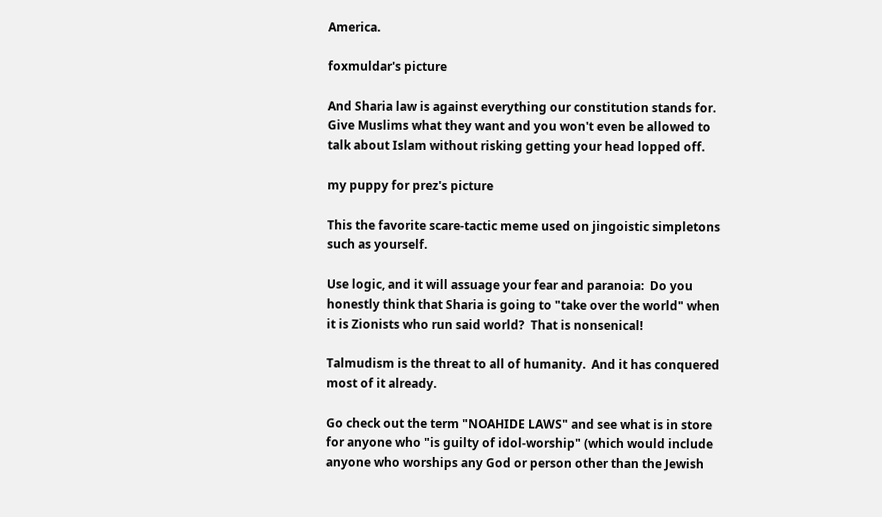America.

foxmuldar's picture

And Sharia law is against everything our constitution stands for. Give Muslims what they want and you won't even be allowed to talk about Islam without risking getting your head lopped off.

my puppy for prez's picture

This the favorite scare-tactic meme used on jingoistic simpletons such as yourself.

Use logic, and it will assuage your fear and paranoia:  Do you honestly think that Sharia is going to "take over the world" when it is Zionists who run said world?  That is nonsenical!

Talmudism is the threat to all of humanity.  And it has conquered most of it already.

Go check out the term "NOAHIDE LAWS" and see what is in store for anyone who "is guilty of idol-worship" (which would include anyone who worships any God or person other than the Jewish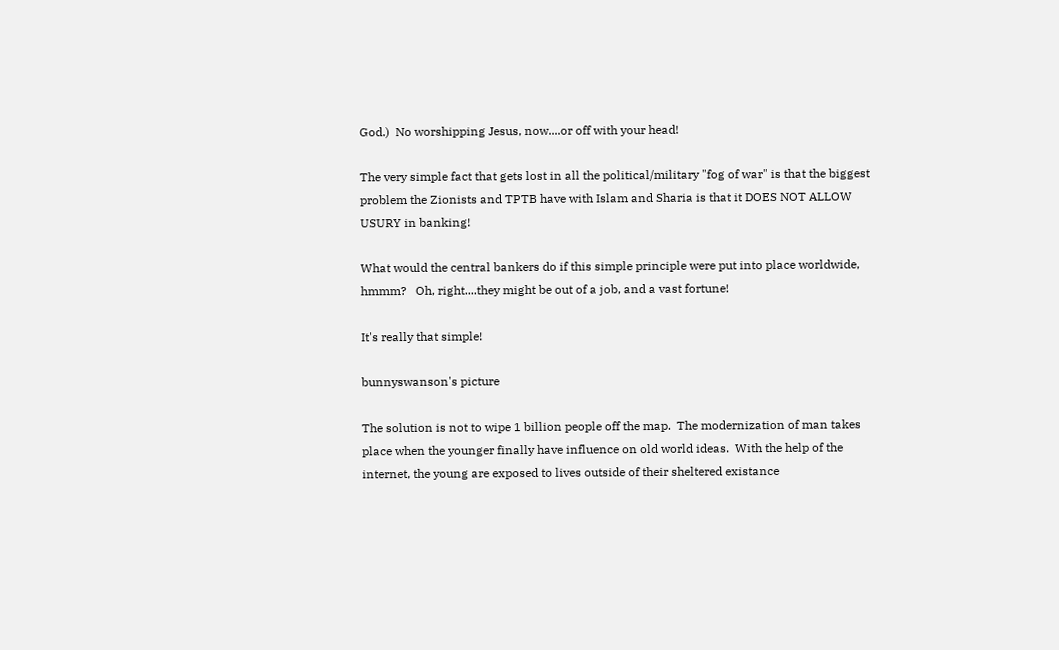God.)  No worshipping Jesus, now....or off with your head!

The very simple fact that gets lost in all the political/military "fog of war" is that the biggest problem the Zionists and TPTB have with Islam and Sharia is that it DOES NOT ALLOW USURY in banking!

What would the central bankers do if this simple principle were put into place worldwide, hmmm?   Oh, right....they might be out of a job, and a vast fortune!

It's really that simple!

bunnyswanson's picture

The solution is not to wipe 1 billion people off the map.  The modernization of man takes place when the younger finally have influence on old world ideas.  With the help of the internet, the young are exposed to lives outside of their sheltered existance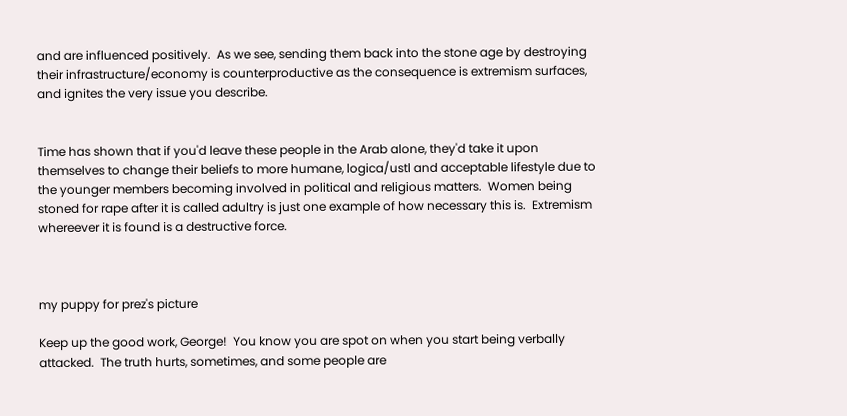and are influenced positively.  As we see, sending them back into the stone age by destroying their infrastructure/economy is counterproductive as the consequence is extremism surfaces, and ignites the very issue you describe.


Time has shown that if you'd leave these people in the Arab alone, they'd take it upon themselves to change their beliefs to more humane, logica/ustl and acceptable lifestyle due to the younger members becoming involved in political and religious matters.  Women being stoned for rape after it is called adultry is just one example of how necessary this is.  Extremism whereever it is found is a destructive force.



my puppy for prez's picture

Keep up the good work, George!  You know you are spot on when you start being verbally attacked.  The truth hurts, sometimes, and some people are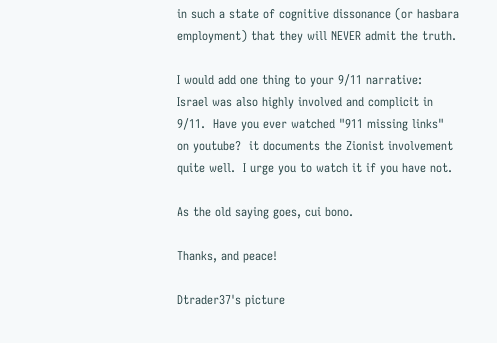in such a state of cognitive dissonance (or hasbara employment) that they will NEVER admit the truth.

I would add one thing to your 9/11 narrative:  Israel was also highly involved and complicit in 9/11.  Have you ever watched "911 missing links" on youtube?  it documents the Zionist involvement quite well.  I urge you to watch it if you have not.

As the old saying goes, cui bono.

Thanks, and peace!

Dtrader37's picture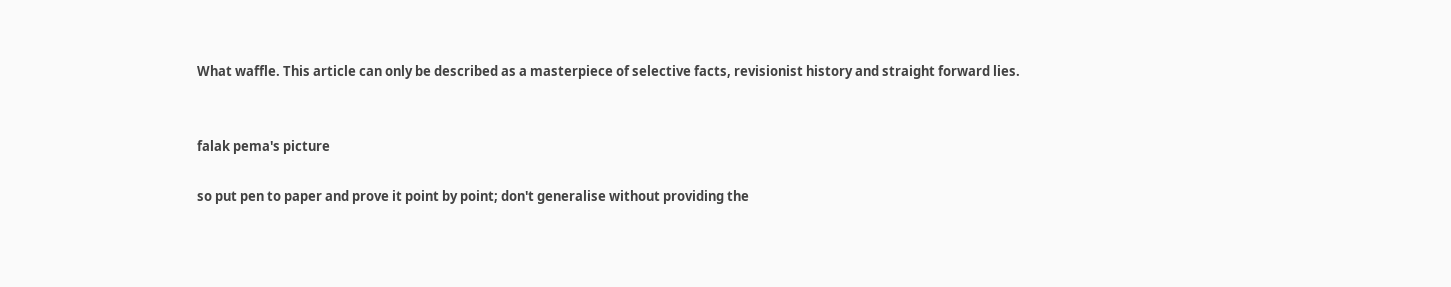What waffle. This article can only be described as a masterpiece of selective facts, revisionist history and straight forward lies.


falak pema's picture

so put pen to paper and prove it point by point; don't generalise without providing the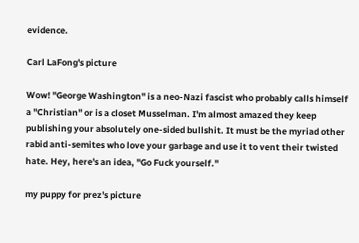evidence.

Carl LaFong's picture

Wow! "George Washington" is a neo-Nazi fascist who probably calls himself a "Christian" or is a closet Musselman. I'm almost amazed they keep publishing your absolutely one-sided bullshit. It must be the myriad other rabid anti-semites who love your garbage and use it to vent their twisted hate. Hey, here's an idea, "Go Fuck yourself."

my puppy for prez's picture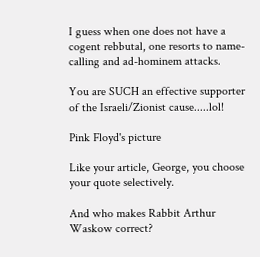I guess when one does not have a cogent rebbutal, one resorts to name-calling and ad-hominem attacks.

You are SUCH an effective supporter of the Israeli/Zionist cause.....lol!

Pink Floyd's picture

Like your article, George, you choose your quote selectively.

And who makes Rabbit Arthur Waskow correct?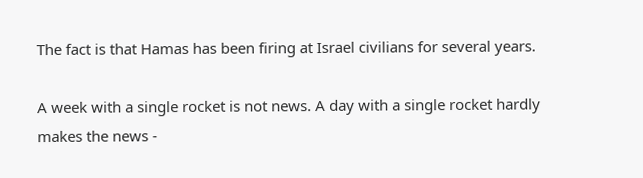The fact is that Hamas has been firing at Israel civilians for several years.

A week with a single rocket is not news. A day with a single rocket hardly makes the news -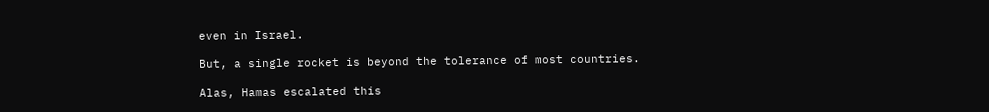even in Israel.

But, a single rocket is beyond the tolerance of most countries.

Alas, Hamas escalated this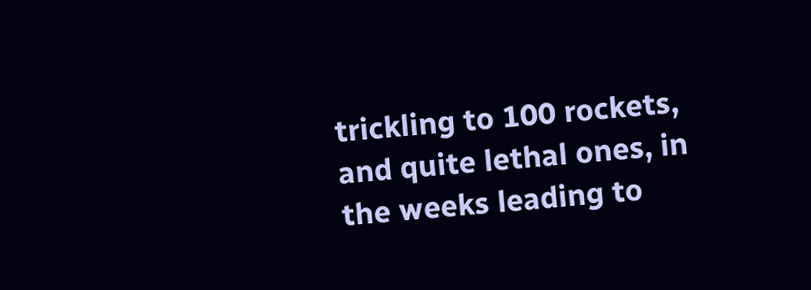trickling to 100 rockets, and quite lethal ones, in the weeks leading to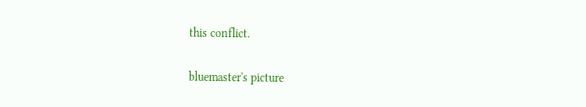this conflict.

bluemaster's picture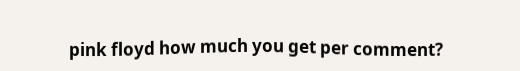pink floyd how much you get per comment?